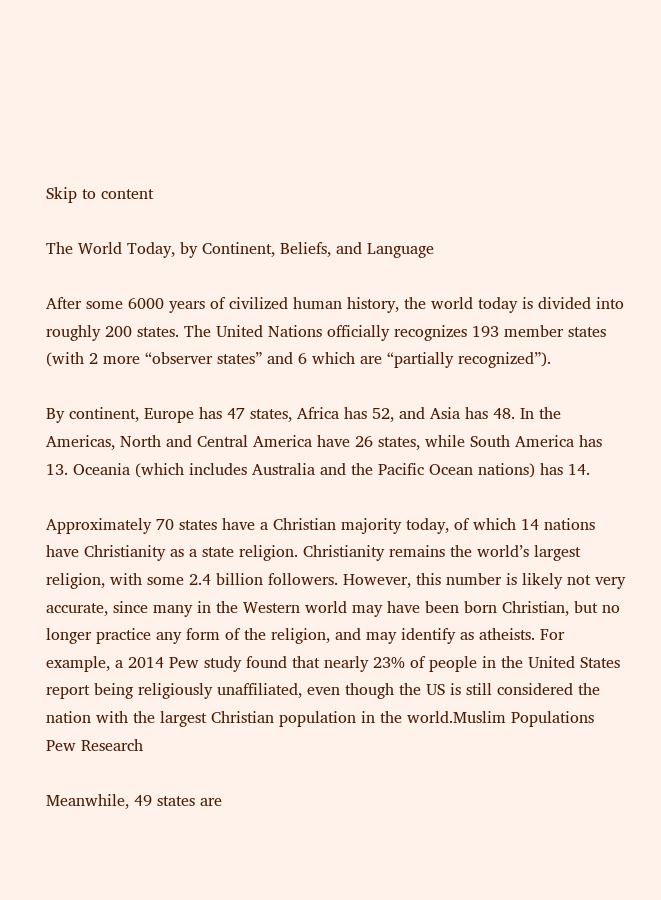Skip to content

The World Today, by Continent, Beliefs, and Language

After some 6000 years of civilized human history, the world today is divided into roughly 200 states. The United Nations officially recognizes 193 member states (with 2 more “observer states” and 6 which are “partially recognized”).

By continent, Europe has 47 states, Africa has 52, and Asia has 48. In the Americas, North and Central America have 26 states, while South America has 13. Oceania (which includes Australia and the Pacific Ocean nations) has 14.

Approximately 70 states have a Christian majority today, of which 14 nations have Christianity as a state religion. Christianity remains the world’s largest religion, with some 2.4 billion followers. However, this number is likely not very accurate, since many in the Western world may have been born Christian, but no longer practice any form of the religion, and may identify as atheists. For example, a 2014 Pew study found that nearly 23% of people in the United States report being religiously unaffiliated, even though the US is still considered the nation with the largest Christian population in the world.Muslim Populations Pew Research

Meanwhile, 49 states are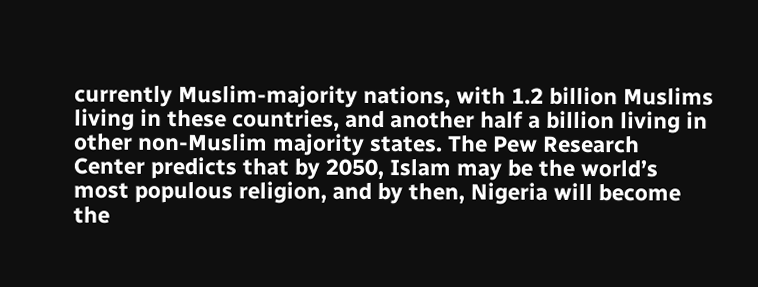currently Muslim-majority nations, with 1.2 billion Muslims living in these countries, and another half a billion living in other non-Muslim majority states. The Pew Research Center predicts that by 2050, Islam may be the world’s most populous religion, and by then, Nigeria will become the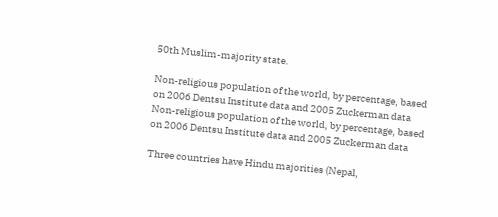50th Muslim-majority state.

Non-religious population of the world, by percentage, based on 2006 Dentsu Institute data and 2005 Zuckerman data
Non-religious population of the world, by percentage, based on 2006 Dentsu Institute data and 2005 Zuckerman data

Three countries have Hindu majorities (Nepal,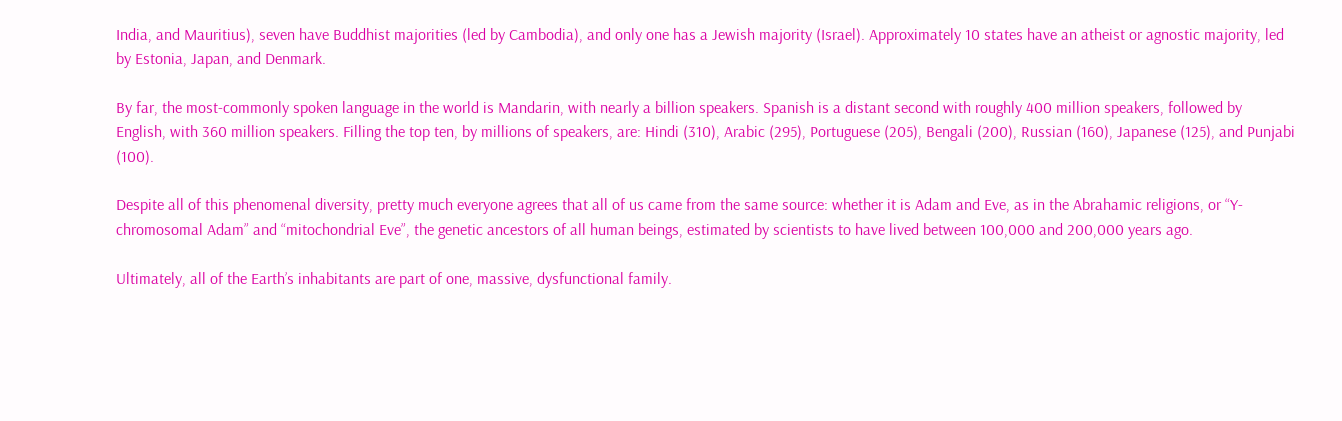India, and Mauritius), seven have Buddhist majorities (led by Cambodia), and only one has a Jewish majority (Israel). Approximately 10 states have an atheist or agnostic majority, led by Estonia, Japan, and Denmark.

By far, the most-commonly spoken language in the world is Mandarin, with nearly a billion speakers. Spanish is a distant second with roughly 400 million speakers, followed by English, with 360 million speakers. Filling the top ten, by millions of speakers, are: Hindi (310), Arabic (295), Portuguese (205), Bengali (200), Russian (160), Japanese (125), and Punjabi (100).

Despite all of this phenomenal diversity, pretty much everyone agrees that all of us came from the same source: whether it is Adam and Eve, as in the Abrahamic religions, or “Y-chromosomal Adam” and “mitochondrial Eve”, the genetic ancestors of all human beings, estimated by scientists to have lived between 100,000 and 200,000 years ago.

Ultimately, all of the Earth’s inhabitants are part of one, massive, dysfunctional family.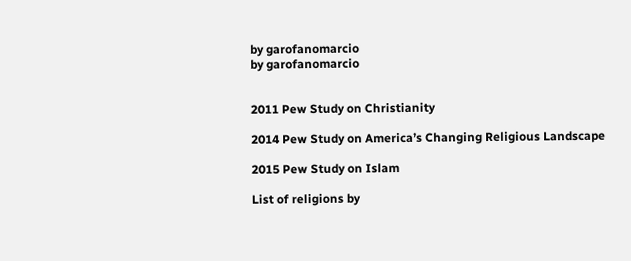by garofanomarcio
by garofanomarcio


2011 Pew Study on Christianity

2014 Pew Study on America’s Changing Religious Landscape

2015 Pew Study on Islam

List of religions by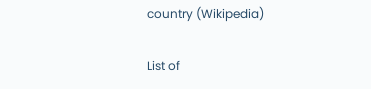country (Wikipedia)

List of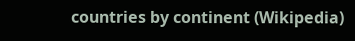countries by continent (Wikipedia)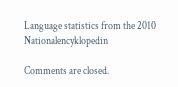Language statistics from the 2010 Nationalencyklopedin

Comments are closed.